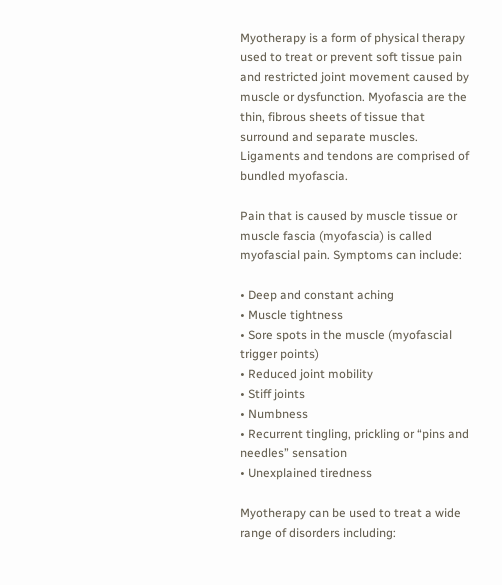Myotherapy is a form of physical therapy used to treat or prevent soft tissue pain and restricted joint movement caused by muscle or dysfunction. Myofascia are the thin, fibrous sheets of tissue that surround and separate muscles. Ligaments and tendons are comprised of bundled myofascia.

Pain that is caused by muscle tissue or muscle fascia (myofascia) is called myofascial pain. Symptoms can include:

• Deep and constant aching
• Muscle tightness
• Sore spots in the muscle (myofascial trigger points)
• Reduced joint mobility
• Stiff joints
• Numbness
• Recurrent tingling, prickling or “pins and needles” sensation
• Unexplained tiredness

Myotherapy can be used to treat a wide range of disorders including: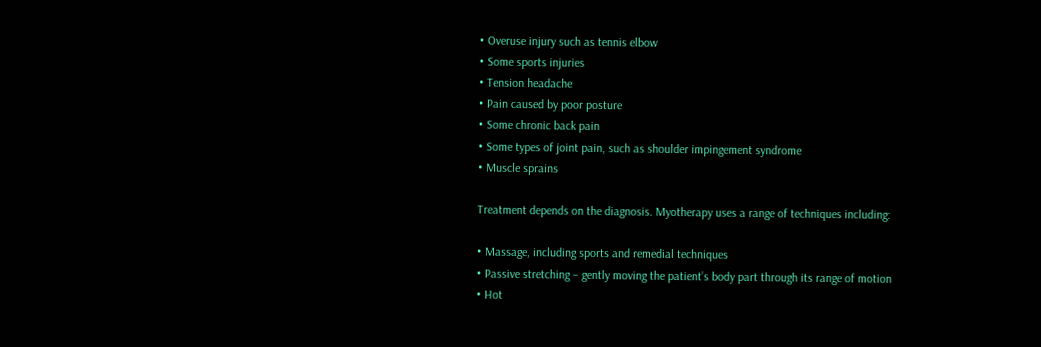• Overuse injury such as tennis elbow
• Some sports injuries
• Tension headache
• Pain caused by poor posture
• Some chronic back pain
• Some types of joint pain, such as shoulder impingement syndrome
• Muscle sprains

Treatment depends on the diagnosis. Myotherapy uses a range of techniques including:

• Massage, including sports and remedial techniques
• Passive stretching – gently moving the patient’s body part through its range of motion
• Hot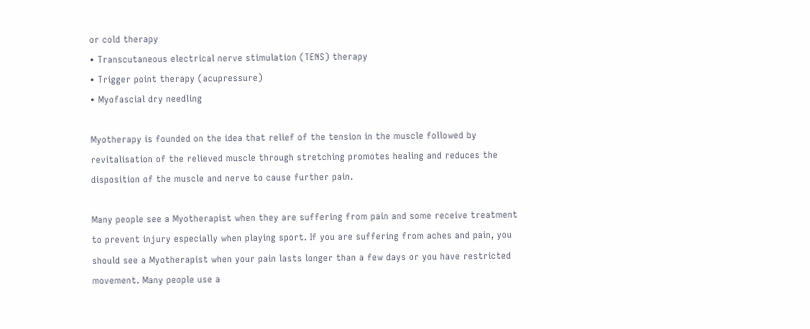or cold therapy
• Transcutaneous electrical nerve stimulation (TENS) therapy
• Trigger point therapy (acupressure)
• Myofascial dry needling

Myotherapy is founded on the idea that relief of the tension in the muscle followed by revitalisation of the relieved muscle through stretching promotes healing and reduces the disposition of the muscle and nerve to cause further pain.

Many people see a Myotherapist when they are suffering from pain and some receive treatment to prevent injury especially when playing sport. If you are suffering from aches and pain, you should see a Myotherapist when your pain lasts longer than a few days or you have restricted movement. Many people use a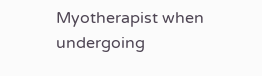Myotherapist when undergoing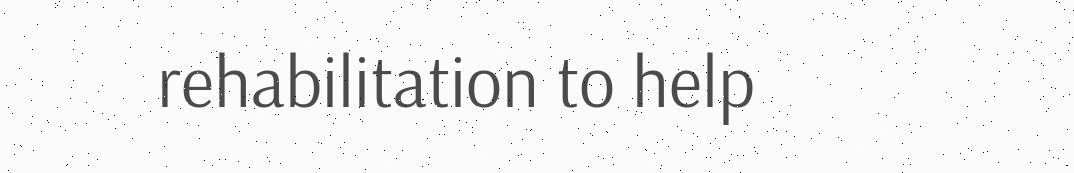rehabilitation to help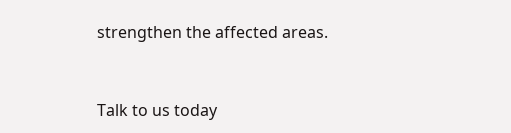strengthen the affected areas.



Talk to us today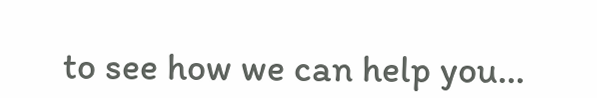to see how we can help you…